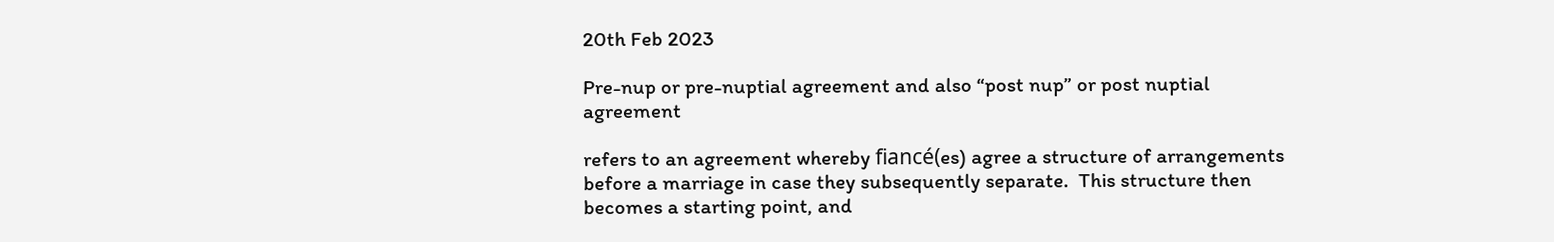20th Feb 2023

Pre-nup or pre-nuptial agreement and also “post nup” or post nuptial agreement

refers to an agreement whereby fiancé(es) agree a structure of arrangements before a marriage in case they subsequently separate.  This structure then becomes a starting point, and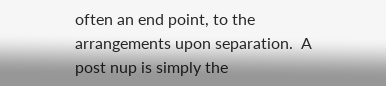often an end point, to the arrangements upon separation.  A post nup is simply the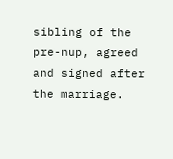sibling of the pre-nup, agreed and signed after the marriage.